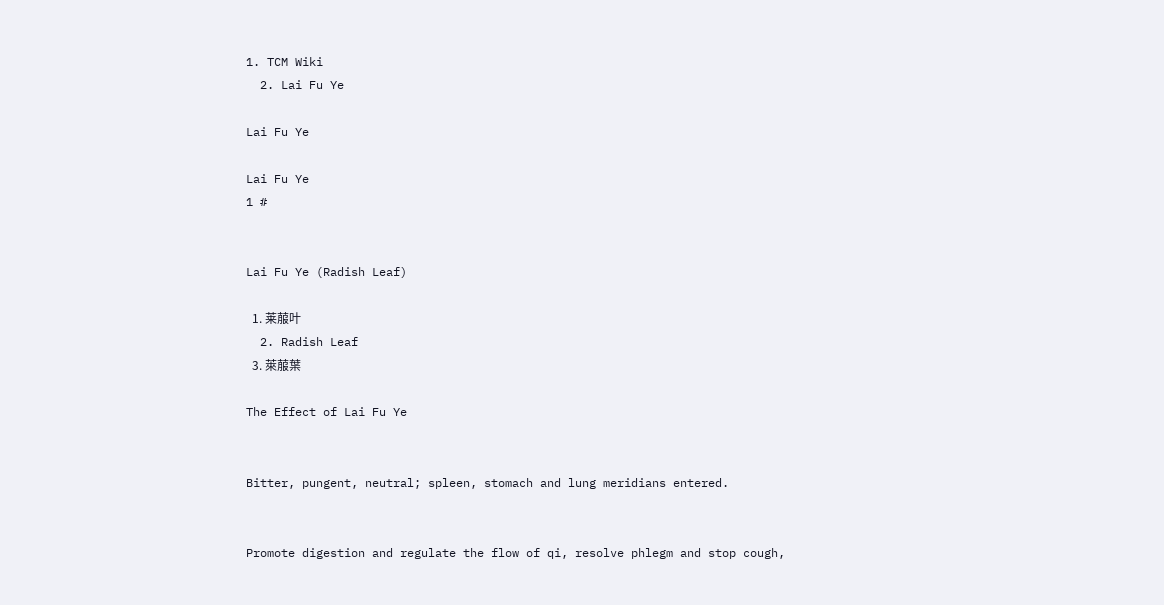1. TCM Wiki
  2. Lai Fu Ye

Lai Fu Ye

Lai Fu Ye
1 #


Lai Fu Ye (Radish Leaf)

  1. 莱菔叶
  2. Radish Leaf
  3. 萊菔葉

The Effect of Lai Fu Ye


Bitter, pungent, neutral; spleen, stomach and lung meridians entered.


Promote digestion and regulate the flow of qi, resolve phlegm and stop cough,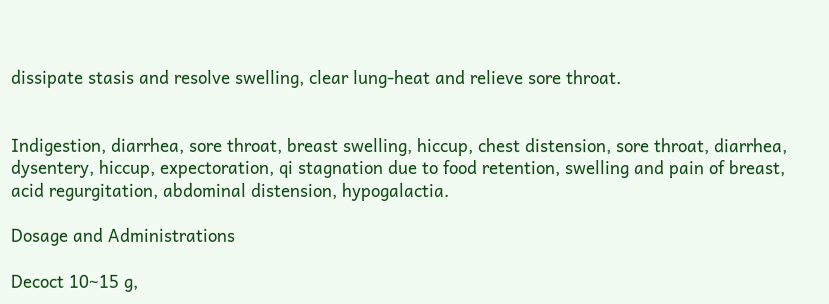dissipate stasis and resolve swelling, clear lung-heat and relieve sore throat.


Indigestion, diarrhea, sore throat, breast swelling, hiccup, chest distension, sore throat, diarrhea, dysentery, hiccup, expectoration, qi stagnation due to food retention, swelling and pain of breast, acid regurgitation, abdominal distension, hypogalactia.

Dosage and Administrations

Decoct 10~15 g,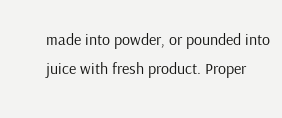made into powder, or pounded into juice with fresh product. Proper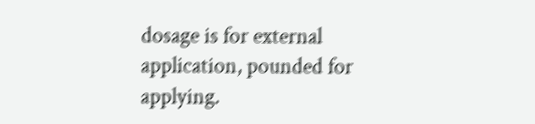dosage is for external application, pounded for applying.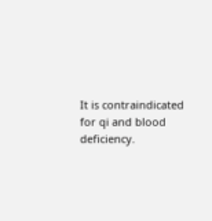It is contraindicated for qi and blood deficiency.